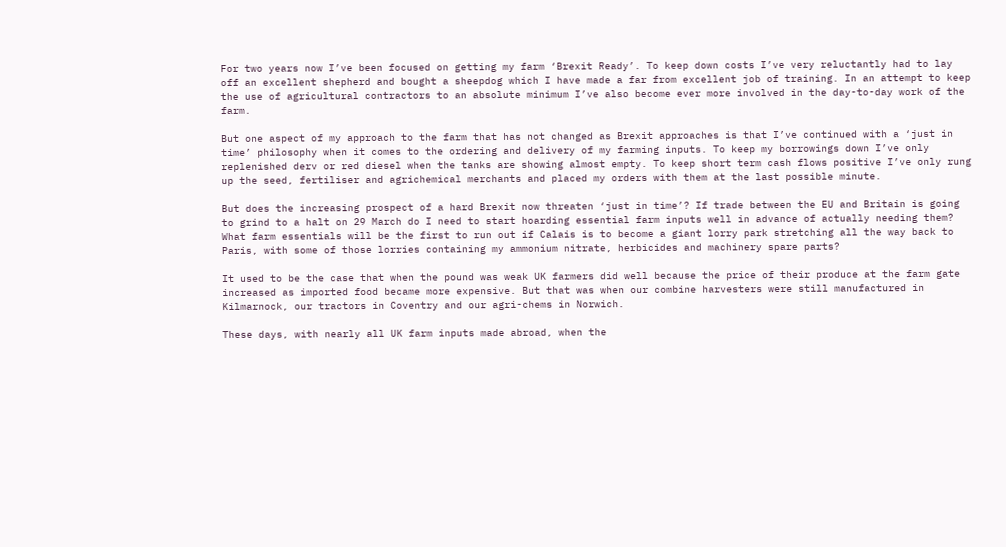For two years now I’ve been focused on getting my farm ‘Brexit Ready’. To keep down costs I’ve very reluctantly had to lay off an excellent shepherd and bought a sheepdog which I have made a far from excellent job of training. In an attempt to keep the use of agricultural contractors to an absolute minimum I’ve also become ever more involved in the day-to-day work of the farm.

But one aspect of my approach to the farm that has not changed as Brexit approaches is that I’ve continued with a ‘just in time’ philosophy when it comes to the ordering and delivery of my farming inputs. To keep my borrowings down I’ve only replenished derv or red diesel when the tanks are showing almost empty. To keep short term cash flows positive I’ve only rung up the seed, fertiliser and agrichemical merchants and placed my orders with them at the last possible minute.

But does the increasing prospect of a hard Brexit now threaten ‘just in time’? If trade between the EU and Britain is going to grind to a halt on 29 March do I need to start hoarding essential farm inputs well in advance of actually needing them? What farm essentials will be the first to run out if Calais is to become a giant lorry park stretching all the way back to Paris, with some of those lorries containing my ammonium nitrate, herbicides and machinery spare parts?

It used to be the case that when the pound was weak UK farmers did well because the price of their produce at the farm gate increased as imported food became more expensive. But that was when our combine harvesters were still manufactured in Kilmarnock, our tractors in Coventry and our agri-chems in Norwich.

These days, with nearly all UK farm inputs made abroad, when the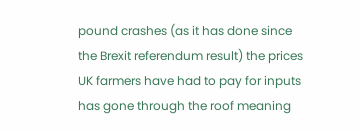pound crashes (as it has done since the Brexit referendum result) the prices UK farmers have had to pay for inputs has gone through the roof meaning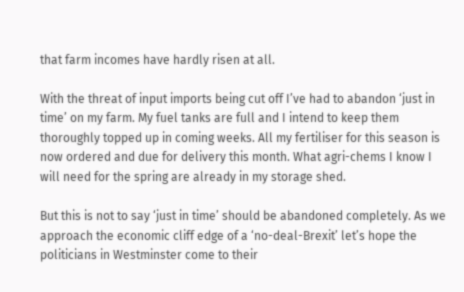that farm incomes have hardly risen at all.

With the threat of input imports being cut off I’ve had to abandon ‘just in time’ on my farm. My fuel tanks are full and I intend to keep them thoroughly topped up in coming weeks. All my fertiliser for this season is now ordered and due for delivery this month. What agri-chems I know I will need for the spring are already in my storage shed.

But this is not to say ‘just in time’ should be abandoned completely. As we approach the economic cliff edge of a ‘no-deal-Brexit’ let’s hope the politicians in Westminster come to their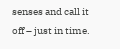senses and call it off – just in time.